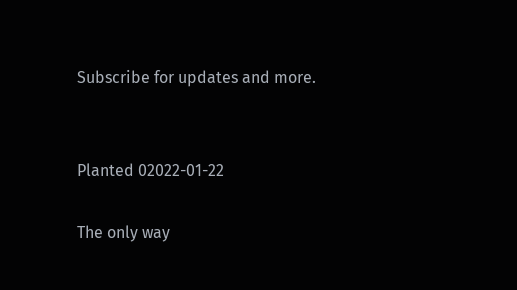Subscribe for updates and more.


Planted 02022-01-22

The only way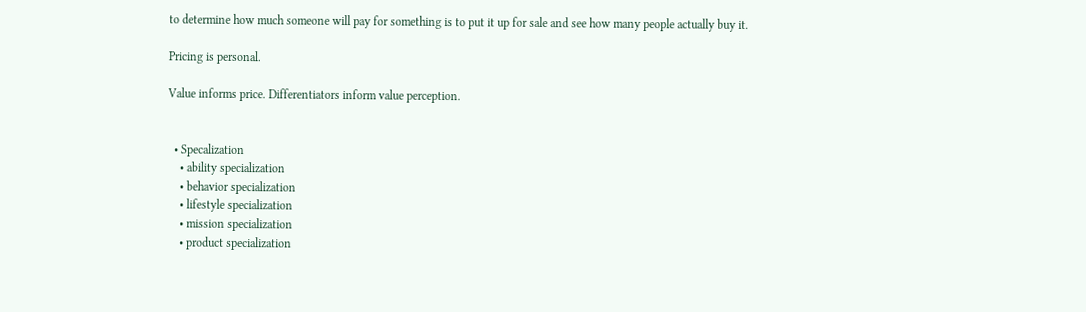to determine how much someone will pay for something is to put it up for sale and see how many people actually buy it.

Pricing is personal.

Value informs price. Differentiators inform value perception.


  • Specalization
    • ability specialization
    • behavior specialization
    • lifestyle specialization
    • mission specialization
    • product specialization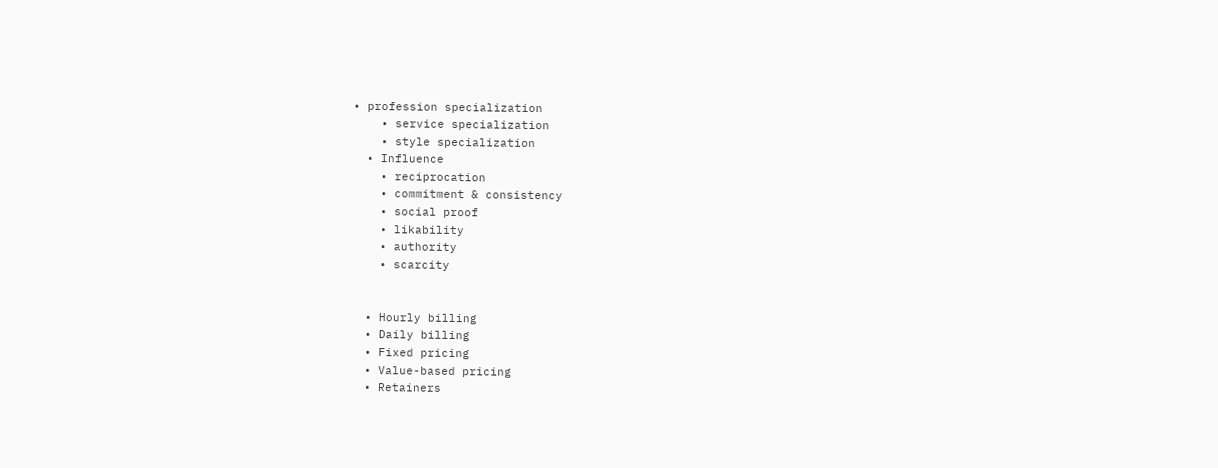• profession specialization
    • service specialization
    • style specialization
  • Influence
    • reciprocation
    • commitment & consistency
    • social proof
    • likability
    • authority
    • scarcity


  • Hourly billing
  • Daily billing
  • Fixed pricing
  • Value-based pricing
  • Retainers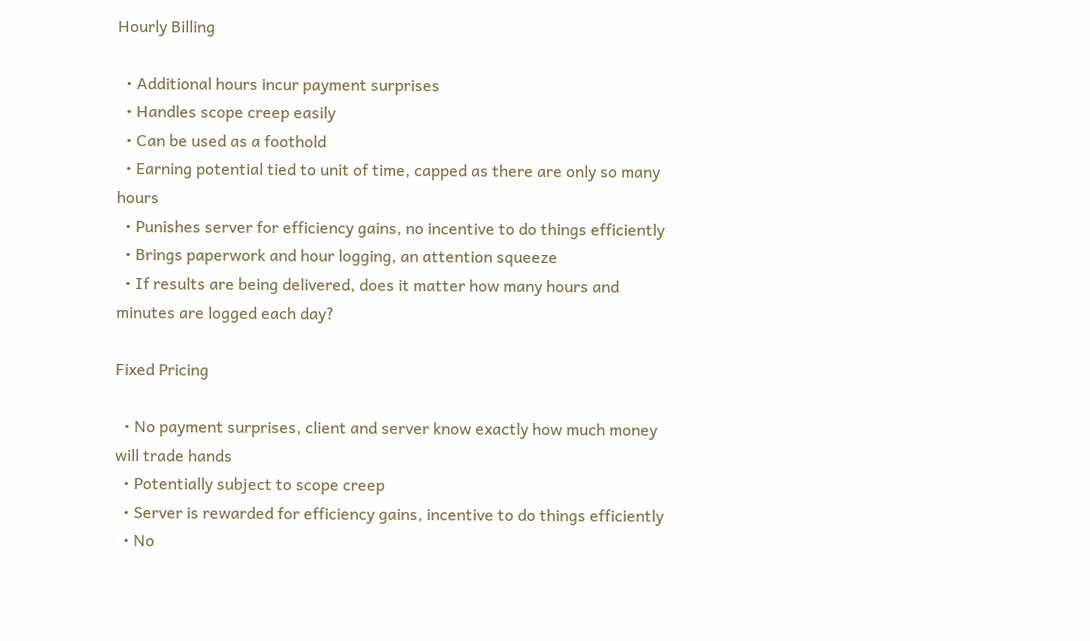Hourly Billing

  • Additional hours incur payment surprises
  • Handles scope creep easily
  • Can be used as a foothold
  • Earning potential tied to unit of time, capped as there are only so many hours
  • Punishes server for efficiency gains, no incentive to do things efficiently
  • Brings paperwork and hour logging, an attention squeeze
  • If results are being delivered, does it matter how many hours and minutes are logged each day?

Fixed Pricing

  • No payment surprises, client and server know exactly how much money will trade hands
  • Potentially subject to scope creep
  • Server is rewarded for efficiency gains, incentive to do things efficiently
  • No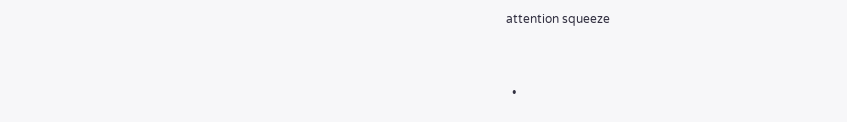attention squeeze


  •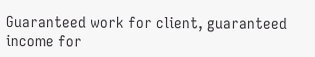Guaranteed work for client, guaranteed income for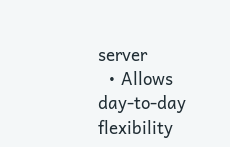server
  • Allows day-to-day flexibility